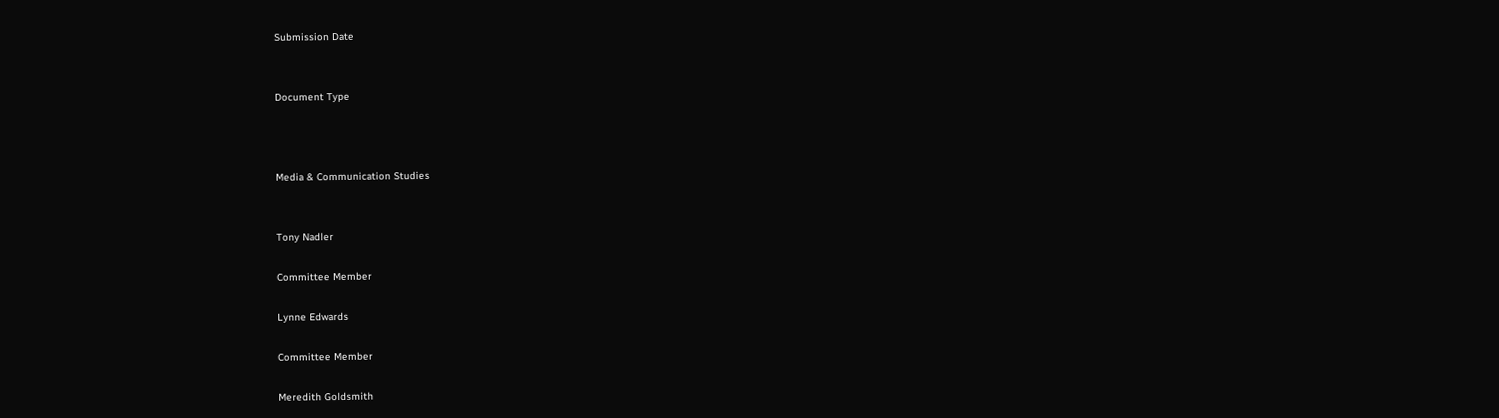Submission Date


Document Type



Media & Communication Studies


Tony Nadler

Committee Member

Lynne Edwards

Committee Member

Meredith Goldsmith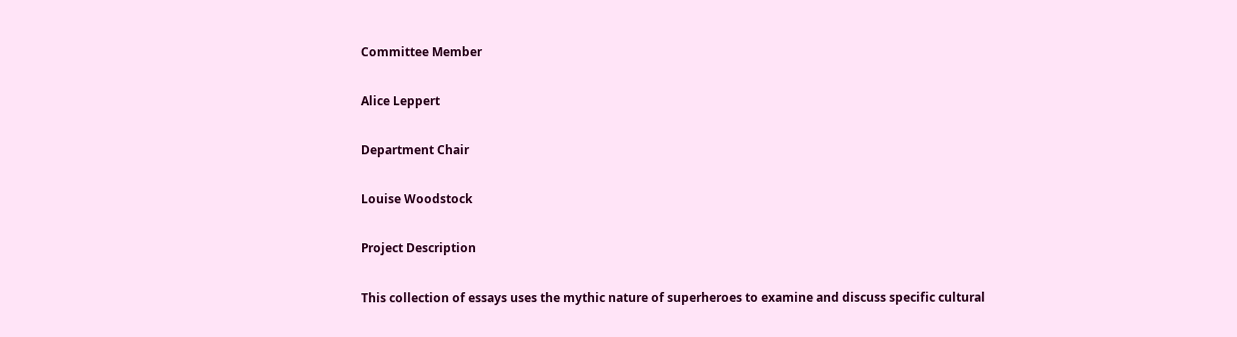Committee Member

Alice Leppert

Department Chair

Louise Woodstock

Project Description

This collection of essays uses the mythic nature of superheroes to examine and discuss specific cultural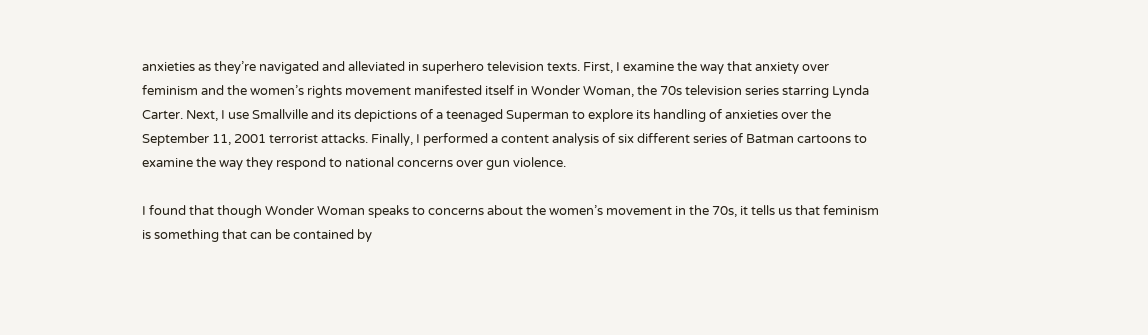anxieties as they’re navigated and alleviated in superhero television texts. First, I examine the way that anxiety over feminism and the women’s rights movement manifested itself in Wonder Woman, the 70s television series starring Lynda Carter. Next, I use Smallville and its depictions of a teenaged Superman to explore its handling of anxieties over the September 11, 2001 terrorist attacks. Finally, I performed a content analysis of six different series of Batman cartoons to examine the way they respond to national concerns over gun violence.

I found that though Wonder Woman speaks to concerns about the women’s movement in the 70s, it tells us that feminism is something that can be contained by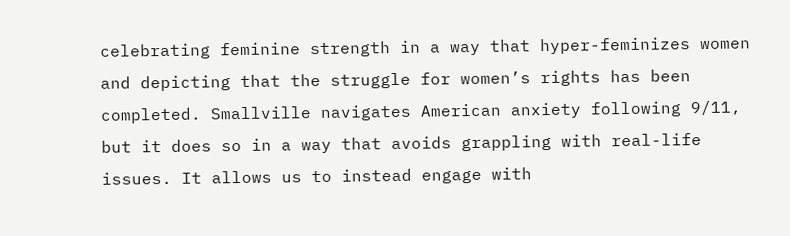celebrating feminine strength in a way that hyper-feminizes women and depicting that the struggle for women’s rights has been completed. Smallville navigates American anxiety following 9/11, but it does so in a way that avoids grappling with real-life issues. It allows us to instead engage with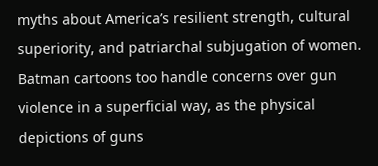myths about America’s resilient strength, cultural superiority, and patriarchal subjugation of women. Batman cartoons too handle concerns over gun violence in a superficial way, as the physical depictions of guns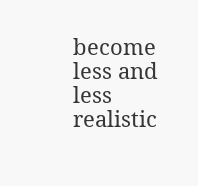become less and less realistic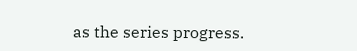as the series progress.